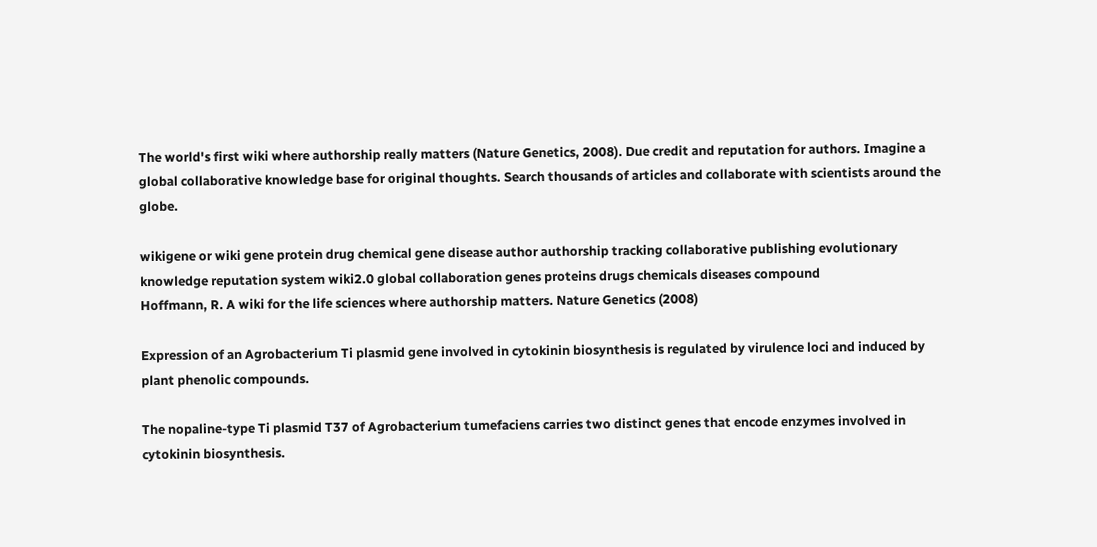The world's first wiki where authorship really matters (Nature Genetics, 2008). Due credit and reputation for authors. Imagine a global collaborative knowledge base for original thoughts. Search thousands of articles and collaborate with scientists around the globe.

wikigene or wiki gene protein drug chemical gene disease author authorship tracking collaborative publishing evolutionary knowledge reputation system wiki2.0 global collaboration genes proteins drugs chemicals diseases compound
Hoffmann, R. A wiki for the life sciences where authorship matters. Nature Genetics (2008)

Expression of an Agrobacterium Ti plasmid gene involved in cytokinin biosynthesis is regulated by virulence loci and induced by plant phenolic compounds.

The nopaline-type Ti plasmid T37 of Agrobacterium tumefaciens carries two distinct genes that encode enzymes involved in cytokinin biosynthesis.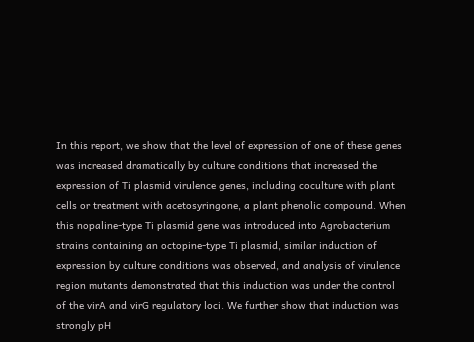In this report, we show that the level of expression of one of these genes was increased dramatically by culture conditions that increased the expression of Ti plasmid virulence genes, including coculture with plant cells or treatment with acetosyringone, a plant phenolic compound. When this nopaline-type Ti plasmid gene was introduced into Agrobacterium strains containing an octopine-type Ti plasmid, similar induction of expression by culture conditions was observed, and analysis of virulence region mutants demonstrated that this induction was under the control of the virA and virG regulatory loci. We further show that induction was strongly pH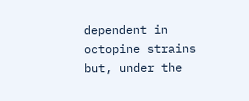dependent in octopine strains but, under the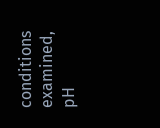conditions examined, pH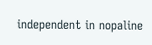independent in nopaline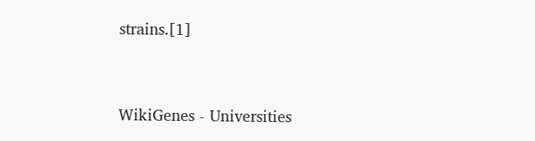strains.[1]


WikiGenes - Universities